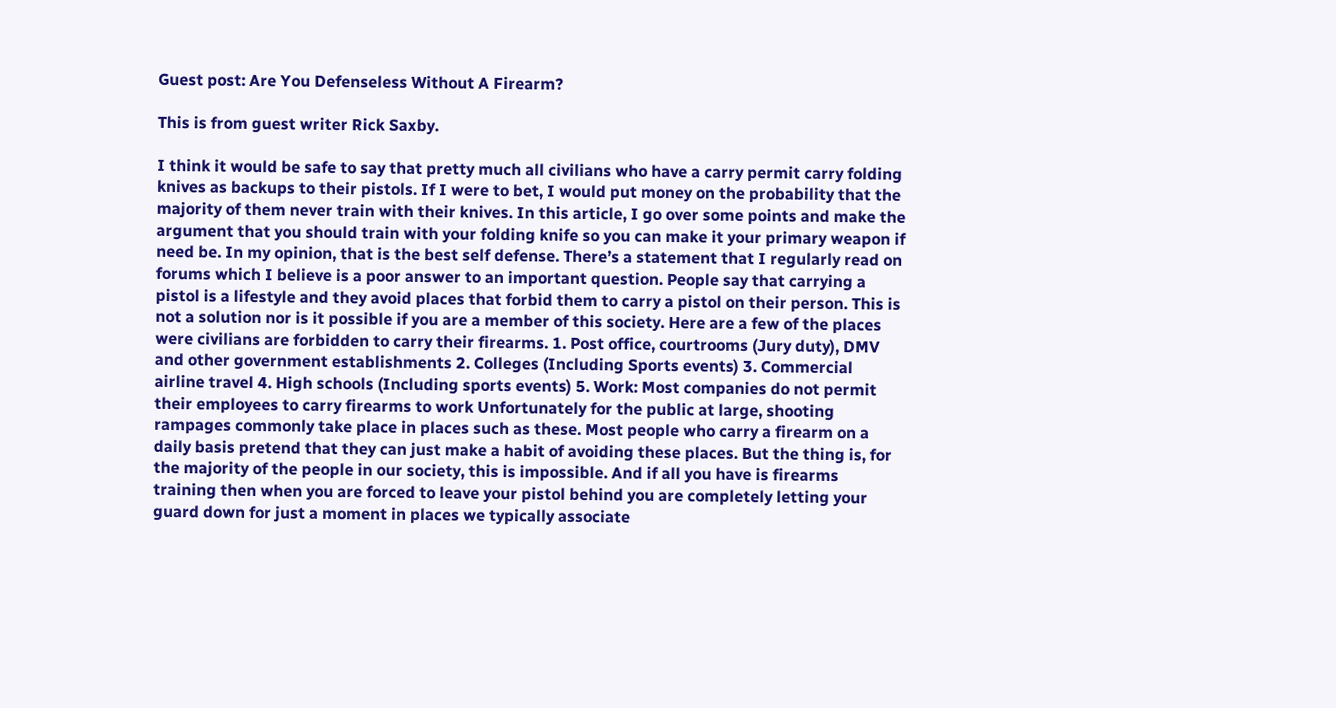Guest post: Are You Defenseless Without A Firearm?

This is from guest writer Rick Saxby.

I think it would be safe to say that pretty much all civilians who have a carry permit carry folding knives as backups to their pistols. If I were to bet, I would put money on the probability that the majority of them never train with their knives. In this article, I go over some points and make the argument that you should train with your folding knife so you can make it your primary weapon if need be. In my opinion, that is the best self defense. There’s a statement that I regularly read on forums which I believe is a poor answer to an important question. People say that carrying a pistol is a lifestyle and they avoid places that forbid them to carry a pistol on their person. This is not a solution nor is it possible if you are a member of this society. Here are a few of the places were civilians are forbidden to carry their firearms. 1. Post office, courtrooms (Jury duty), DMV and other government establishments 2. Colleges (Including Sports events) 3. Commercial airline travel 4. High schools (Including sports events) 5. Work: Most companies do not permit their employees to carry firearms to work Unfortunately for the public at large, shooting rampages commonly take place in places such as these. Most people who carry a firearm on a daily basis pretend that they can just make a habit of avoiding these places. But the thing is, for the majority of the people in our society, this is impossible. And if all you have is firearms training then when you are forced to leave your pistol behind you are completely letting your guard down for just a moment in places we typically associate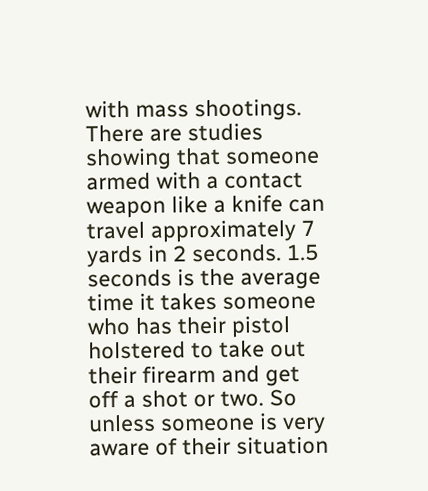with mass shootings. There are studies showing that someone armed with a contact weapon like a knife can travel approximately 7 yards in 2 seconds. 1.5 seconds is the average time it takes someone who has their pistol holstered to take out their firearm and get off a shot or two. So unless someone is very aware of their situation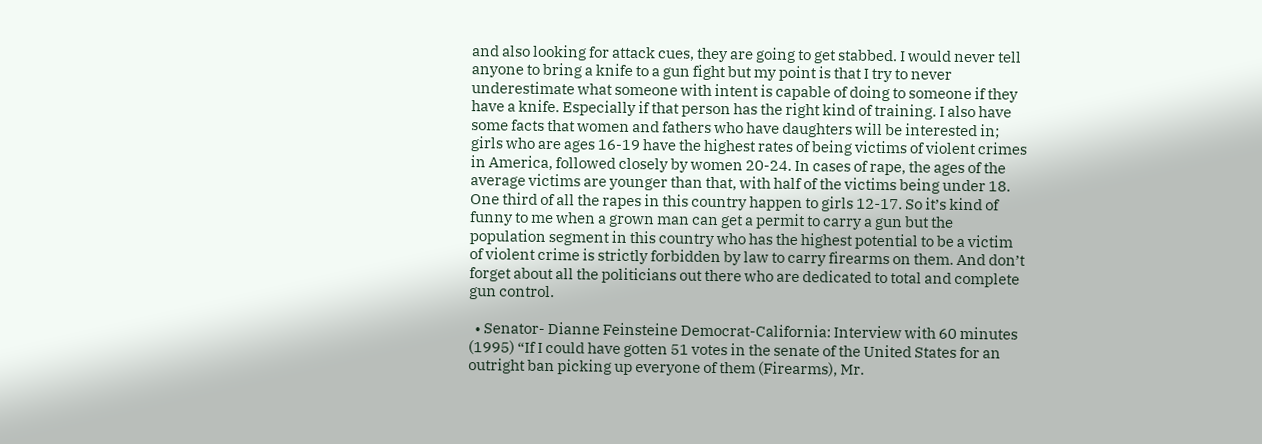and also looking for attack cues, they are going to get stabbed. I would never tell anyone to bring a knife to a gun fight but my point is that I try to never underestimate what someone with intent is capable of doing to someone if they have a knife. Especially if that person has the right kind of training. I also have some facts that women and fathers who have daughters will be interested in; girls who are ages 16-19 have the highest rates of being victims of violent crimes in America, followed closely by women 20-24. In cases of rape, the ages of the average victims are younger than that, with half of the victims being under 18. One third of all the rapes in this country happen to girls 12-17. So it’s kind of funny to me when a grown man can get a permit to carry a gun but the population segment in this country who has the highest potential to be a victim of violent crime is strictly forbidden by law to carry firearms on them. And don’t forget about all the politicians out there who are dedicated to total and complete gun control.

  • Senator- Dianne Feinsteine Democrat-California: Interview with 60 minutes (1995) “If I could have gotten 51 votes in the senate of the United States for an outright ban picking up everyone of them (Firearms), Mr.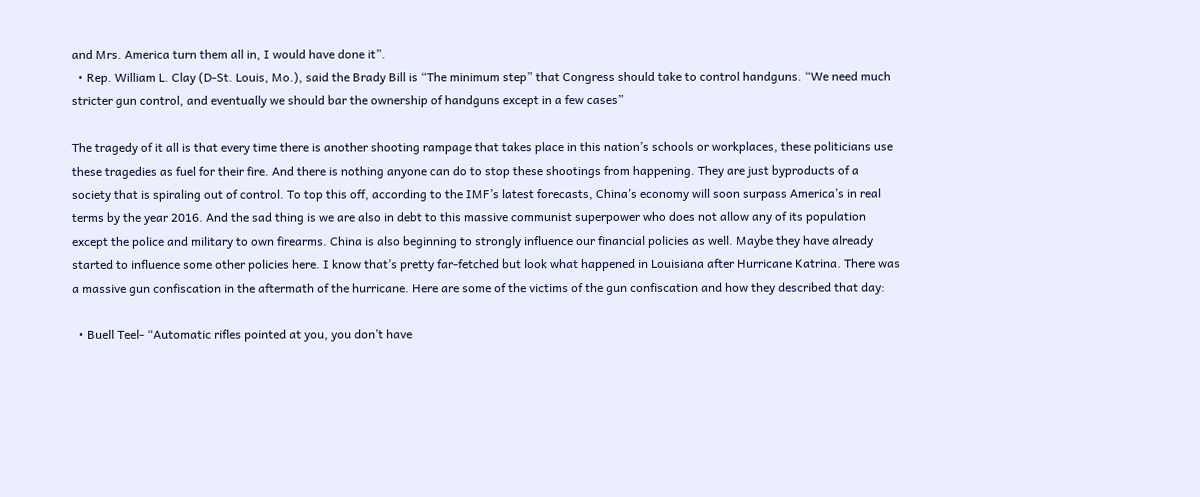and Mrs. America turn them all in, I would have done it”.
  • Rep. William L. Clay (D-St. Louis, Mo.), said the Brady Bill is “The minimum step” that Congress should take to control handguns. “We need much stricter gun control, and eventually we should bar the ownership of handguns except in a few cases”

The tragedy of it all is that every time there is another shooting rampage that takes place in this nation’s schools or workplaces, these politicians use these tragedies as fuel for their fire. And there is nothing anyone can do to stop these shootings from happening. They are just byproducts of a society that is spiraling out of control. To top this off, according to the IMF’s latest forecasts, China’s economy will soon surpass America’s in real terms by the year 2016. And the sad thing is we are also in debt to this massive communist superpower who does not allow any of its population except the police and military to own firearms. China is also beginning to strongly influence our financial policies as well. Maybe they have already started to influence some other policies here. I know that’s pretty far-fetched but look what happened in Louisiana after Hurricane Katrina. There was a massive gun confiscation in the aftermath of the hurricane. Here are some of the victims of the gun confiscation and how they described that day:

  • Buell Teel- “Automatic rifles pointed at you, you don’t have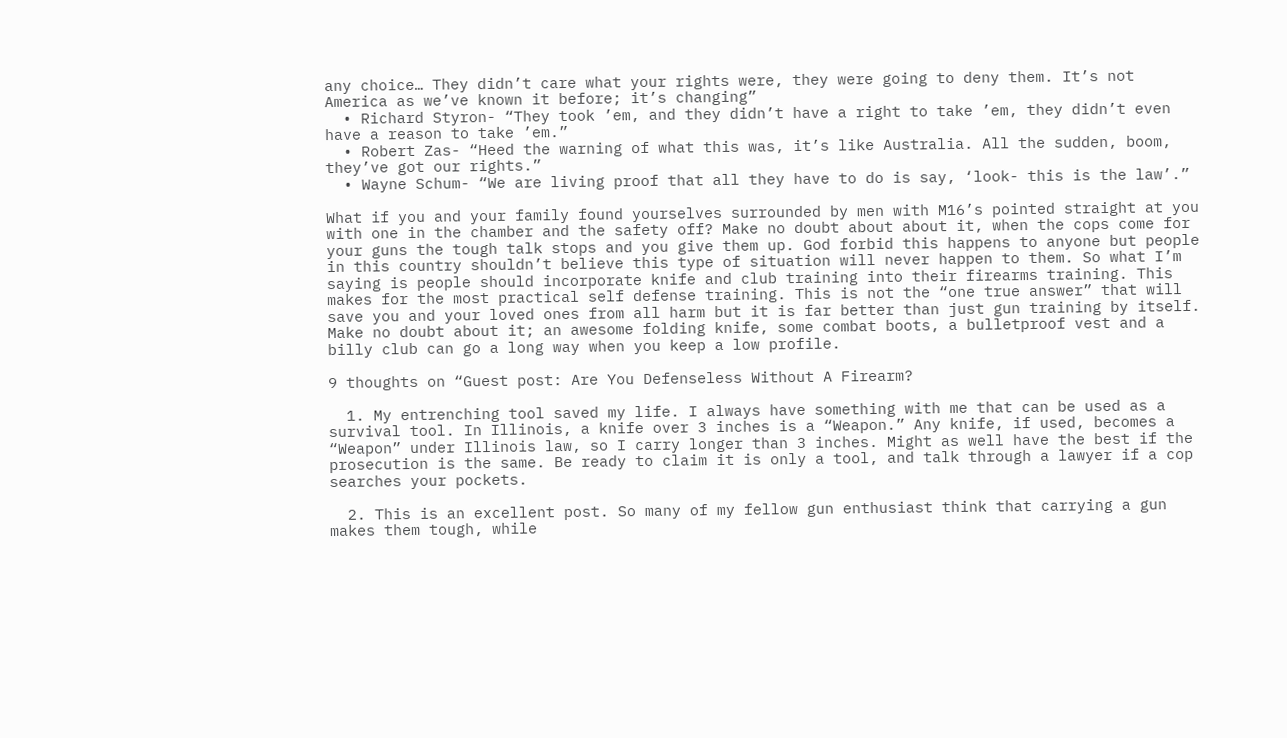any choice… They didn’t care what your rights were, they were going to deny them. It’s not America as we’ve known it before; it’s changing”
  • Richard Styron- “They took ’em, and they didn’t have a right to take ’em, they didn’t even have a reason to take ’em.”
  • Robert Zas- “Heed the warning of what this was, it’s like Australia. All the sudden, boom, they’ve got our rights.”
  • Wayne Schum- “We are living proof that all they have to do is say, ‘look- this is the law’.”

What if you and your family found yourselves surrounded by men with M16’s pointed straight at you with one in the chamber and the safety off? Make no doubt about about it, when the cops come for your guns the tough talk stops and you give them up. God forbid this happens to anyone but people in this country shouldn’t believe this type of situation will never happen to them. So what I’m saying is people should incorporate knife and club training into their firearms training. This makes for the most practical self defense training. This is not the “one true answer” that will save you and your loved ones from all harm but it is far better than just gun training by itself. Make no doubt about it; an awesome folding knife, some combat boots, a bulletproof vest and a billy club can go a long way when you keep a low profile.

9 thoughts on “Guest post: Are You Defenseless Without A Firearm?

  1. My entrenching tool saved my life. I always have something with me that can be used as a survival tool. In Illinois, a knife over 3 inches is a “Weapon.” Any knife, if used, becomes a “Weapon” under Illinois law, so I carry longer than 3 inches. Might as well have the best if the prosecution is the same. Be ready to claim it is only a tool, and talk through a lawyer if a cop searches your pockets.

  2. This is an excellent post. So many of my fellow gun enthusiast think that carrying a gun makes them tough, while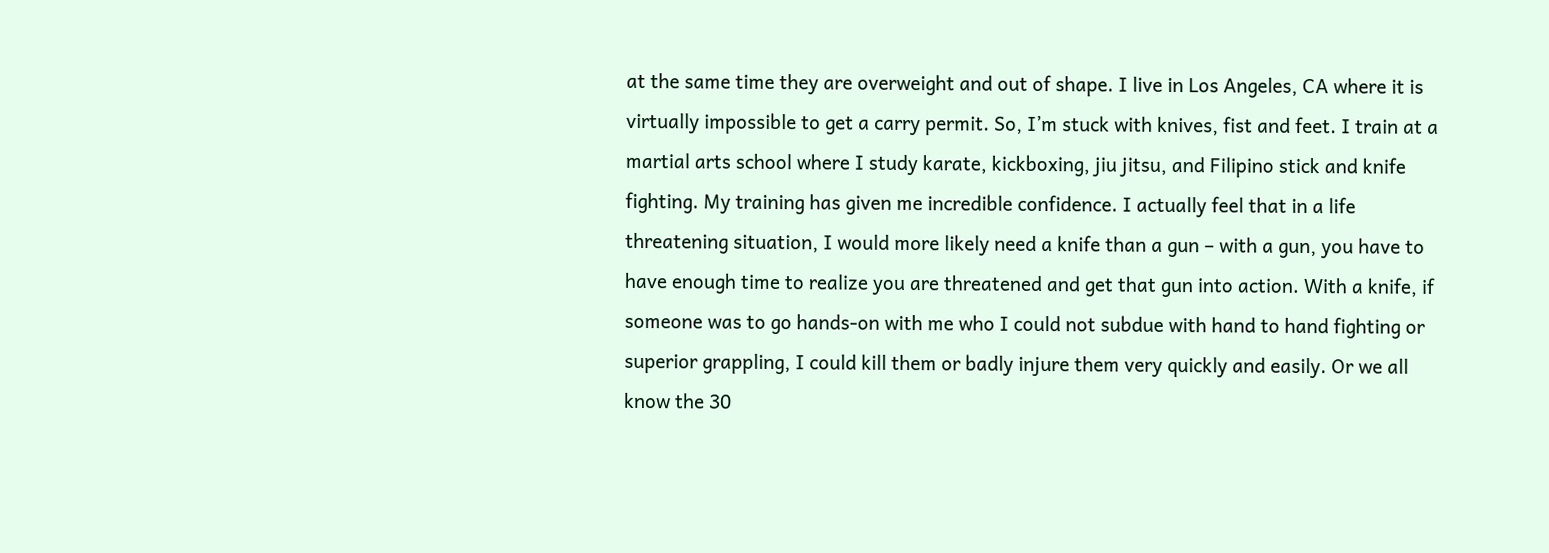at the same time they are overweight and out of shape. I live in Los Angeles, CA where it is virtually impossible to get a carry permit. So, I’m stuck with knives, fist and feet. I train at a martial arts school where I study karate, kickboxing, jiu jitsu, and Filipino stick and knife fighting. My training has given me incredible confidence. I actually feel that in a life threatening situation, I would more likely need a knife than a gun – with a gun, you have to have enough time to realize you are threatened and get that gun into action. With a knife, if someone was to go hands-on with me who I could not subdue with hand to hand fighting or superior grappling, I could kill them or badly injure them very quickly and easily. Or we all know the 30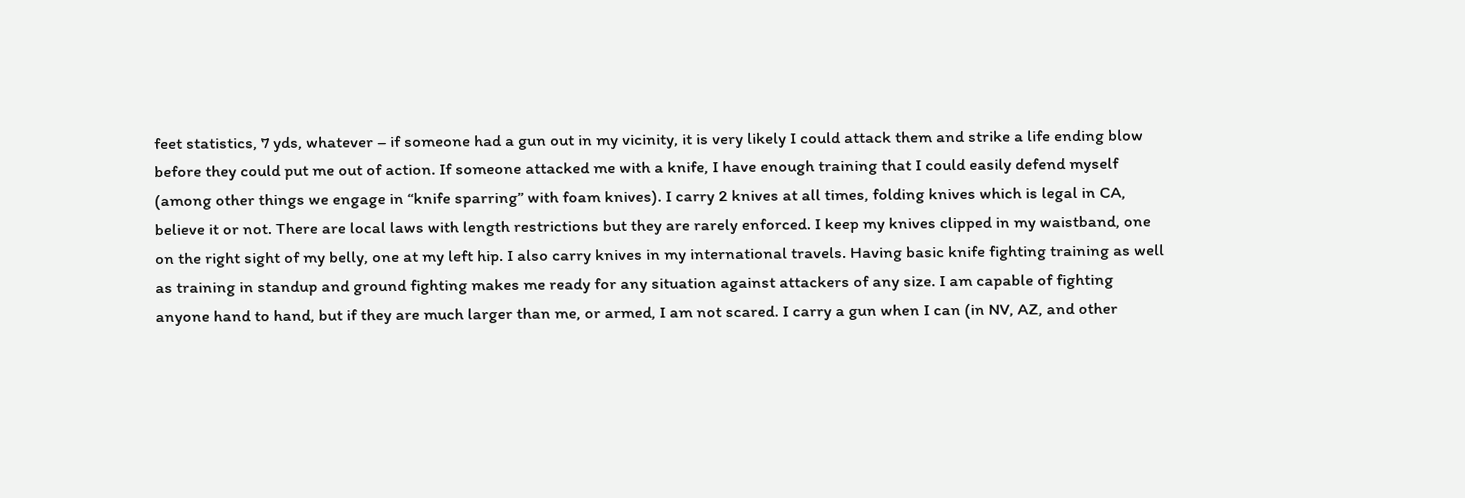feet statistics, 7 yds, whatever – if someone had a gun out in my vicinity, it is very likely I could attack them and strike a life ending blow before they could put me out of action. If someone attacked me with a knife, I have enough training that I could easily defend myself (among other things we engage in “knife sparring” with foam knives). I carry 2 knives at all times, folding knives which is legal in CA, believe it or not. There are local laws with length restrictions but they are rarely enforced. I keep my knives clipped in my waistband, one on the right sight of my belly, one at my left hip. I also carry knives in my international travels. Having basic knife fighting training as well as training in standup and ground fighting makes me ready for any situation against attackers of any size. I am capable of fighting anyone hand to hand, but if they are much larger than me, or armed, I am not scared. I carry a gun when I can (in NV, AZ, and other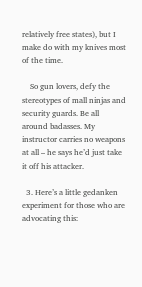relatively free states), but I make do with my knives most of the time.

    So gun lovers, defy the stereotypes of mall ninjas and security guards. Be all around badasses. My instructor carries no weapons at all – he says he’d just take it off his attacker.

  3. Here’s a little gedanken experiment for those who are advocating this: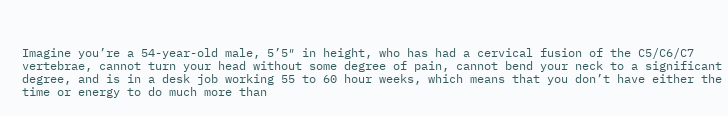Imagine you’re a 54-year-old male, 5’5″ in height, who has had a cervical fusion of the C5/C6/C7 vertebrae, cannot turn your head without some degree of pain, cannot bend your neck to a significant degree, and is in a desk job working 55 to 60 hour weeks, which means that you don’t have either the time or energy to do much more than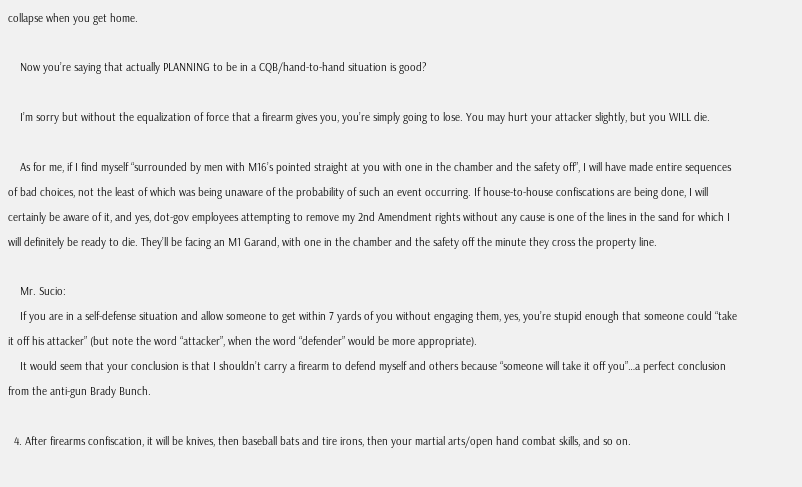collapse when you get home.

    Now you’re saying that actually PLANNING to be in a CQB/hand-to-hand situation is good?

    I’m sorry but without the equalization of force that a firearm gives you, you’re simply going to lose. You may hurt your attacker slightly, but you WILL die.

    As for me, if I find myself “surrounded by men with M16’s pointed straight at you with one in the chamber and the safety off”, I will have made entire sequences of bad choices, not the least of which was being unaware of the probability of such an event occurring. If house-to-house confiscations are being done, I will certainly be aware of it, and yes, dot-gov employees attempting to remove my 2nd Amendment rights without any cause is one of the lines in the sand for which I will definitely be ready to die. They’ll be facing an M1 Garand, with one in the chamber and the safety off the minute they cross the property line.

    Mr. Sucio:
    If you are in a self-defense situation and allow someone to get within 7 yards of you without engaging them, yes, you’re stupid enough that someone could “take it off his attacker” (but note the word “attacker”, when the word “defender” would be more appropriate).
    It would seem that your conclusion is that I shouldn’t carry a firearm to defend myself and others because “someone will take it off you”…a perfect conclusion from the anti-gun Brady Bunch.

  4. After firearms confiscation, it will be knives, then baseball bats and tire irons, then your martial arts/open hand combat skills, and so on.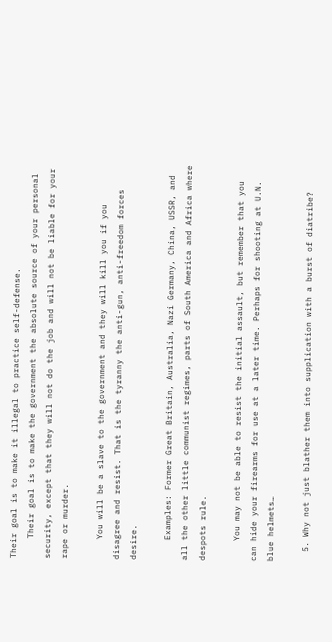Their goal is to make it illegal to practice self-defense.
    Their goal is to make the government the absolute source of your personal security, except that they will not do the job and will not be liable for your rape or murder.

    You will be a slave to the government and they will kill you if you disagree and resist. That is the tyranny the anti-gun, anti-freedom forces desire.

    Examples: Former Great Britain, Australia, Nazi Germany, China, USSR, and all the other little communist regimes, parts of South America and Africa where despots rule.

    You may not be able to resist the initial assault, but remember that you can hide your firearms for use at a later time. Perhaps for shooting at U.N. blue helmets…

  5. Why not just blather them into supplication with a burst of diatribe?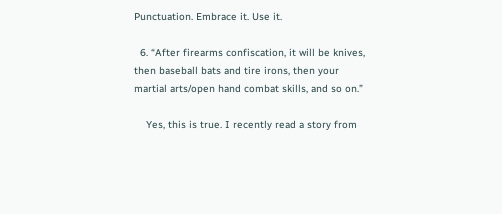Punctuation. Embrace it. Use it.

  6. “After firearms confiscation, it will be knives, then baseball bats and tire irons, then your martial arts/open hand combat skills, and so on.”

    Yes, this is true. I recently read a story from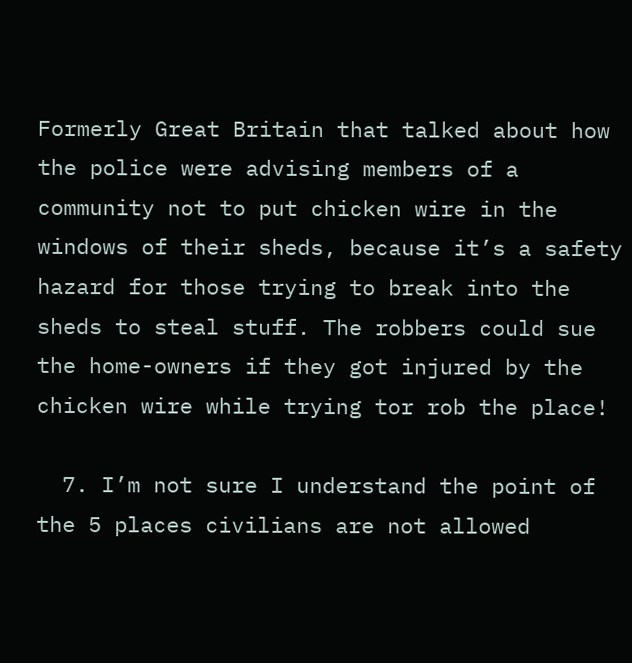Formerly Great Britain that talked about how the police were advising members of a community not to put chicken wire in the windows of their sheds, because it’s a safety hazard for those trying to break into the sheds to steal stuff. The robbers could sue the home-owners if they got injured by the chicken wire while trying tor rob the place!

  7. I’m not sure I understand the point of the 5 places civilians are not allowed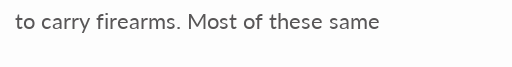to carry firearms. Most of these same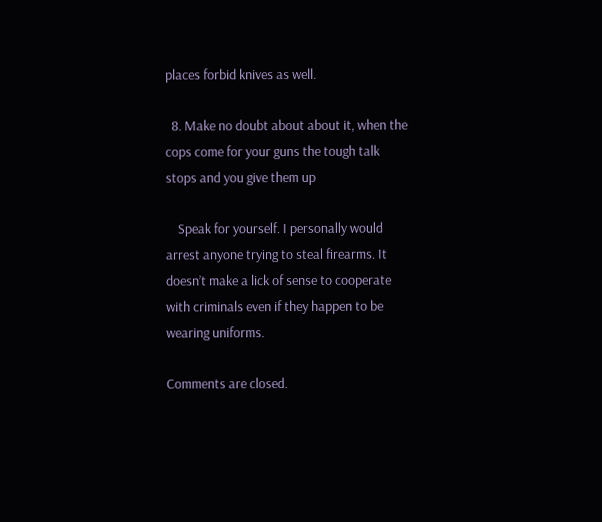places forbid knives as well.

  8. Make no doubt about about it, when the cops come for your guns the tough talk stops and you give them up

    Speak for yourself. I personally would arrest anyone trying to steal firearms. It doesn’t make a lick of sense to cooperate with criminals even if they happen to be wearing uniforms.

Comments are closed.